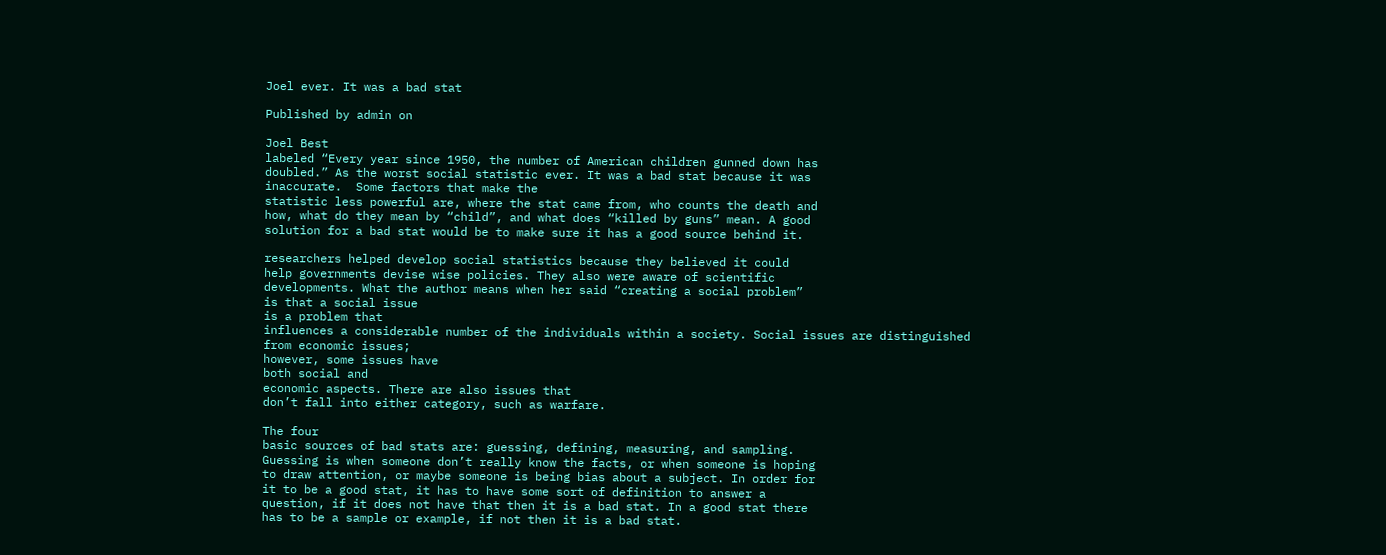Joel ever. It was a bad stat

Published by admin on

Joel Best
labeled “Every year since 1950, the number of American children gunned down has
doubled.” As the worst social statistic ever. It was a bad stat because it was
inaccurate.  Some factors that make the
statistic less powerful are, where the stat came from, who counts the death and
how, what do they mean by “child”, and what does “killed by guns” mean. A good
solution for a bad stat would be to make sure it has a good source behind it.

researchers helped develop social statistics because they believed it could
help governments devise wise policies. They also were aware of scientific
developments. What the author means when her said “creating a social problem”
is that a social issue
is a problem that
influences a considerable number of the individuals within a society. Social issues are distinguished
from economic issues;
however, some issues have
both social and
economic aspects. There are also issues that
don’t fall into either category, such as warfare.

The four
basic sources of bad stats are: guessing, defining, measuring, and sampling.
Guessing is when someone don’t really know the facts, or when someone is hoping
to draw attention, or maybe someone is being bias about a subject. In order for
it to be a good stat, it has to have some sort of definition to answer a
question, if it does not have that then it is a bad stat. In a good stat there
has to be a sample or example, if not then it is a bad stat.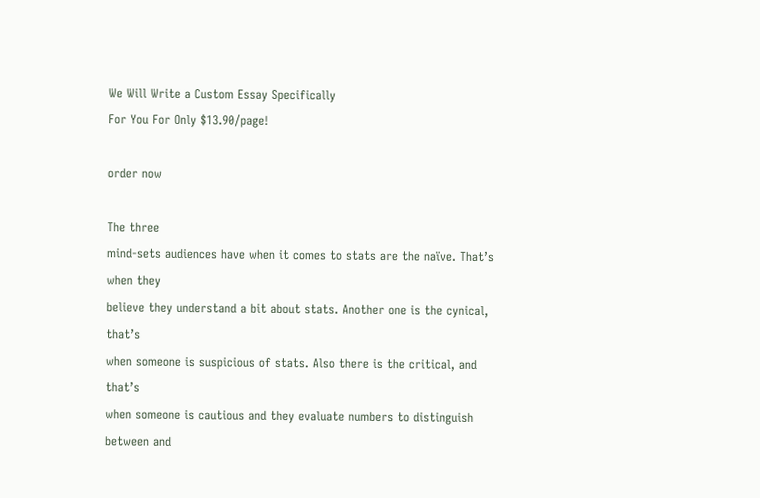We Will Write a Custom Essay Specifically
For You For Only $13.90/page!

order now

The three
mind-sets audiences have when it comes to stats are the naïve. That’s when they
believe they understand a bit about stats. Another one is the cynical, that’s
when someone is suspicious of stats. Also there is the critical, and that’s
when someone is cautious and they evaluate numbers to distinguish between and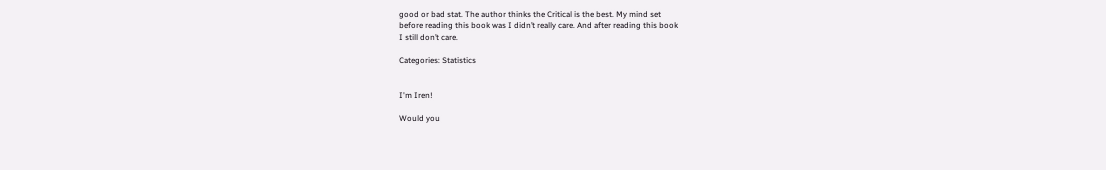good or bad stat. The author thinks the Critical is the best. My mind set
before reading this book was I didn’t really care. And after reading this book
I still don’t care.

Categories: Statistics


I'm Iren!

Would you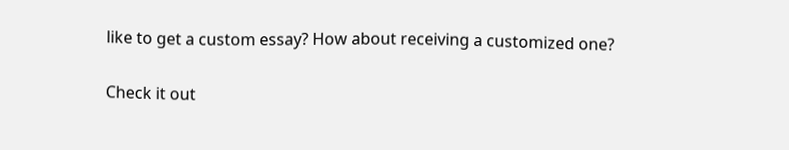like to get a custom essay? How about receiving a customized one?

Check it out